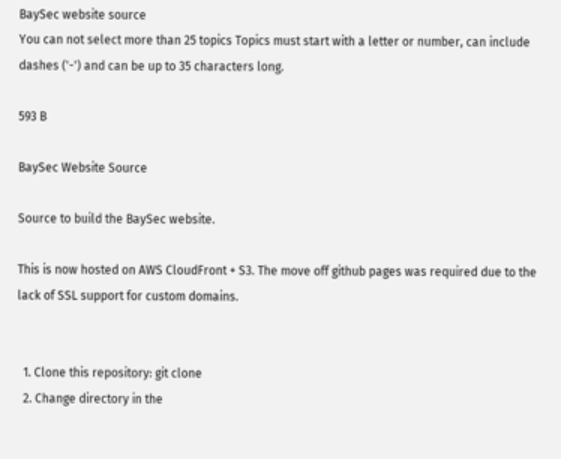BaySec website source
You can not select more than 25 topics Topics must start with a letter or number, can include dashes ('-') and can be up to 35 characters long.

593 B

BaySec Website Source

Source to build the BaySec website.

This is now hosted on AWS CloudFront + S3. The move off github pages was required due to the lack of SSL support for custom domains.


  1. Clone this repository: git clone
  2. Change directory in the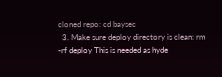cloned repo: cd baysec
  3. Make sure deploy directory is clean: rm -rf deploy This is needed as hyde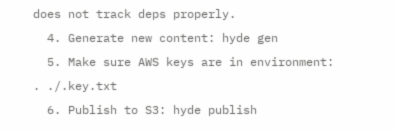does not track deps properly.
  4. Generate new content: hyde gen
  5. Make sure AWS keys are in environment: . ./.key.txt
  6. Publish to S3: hyde publish